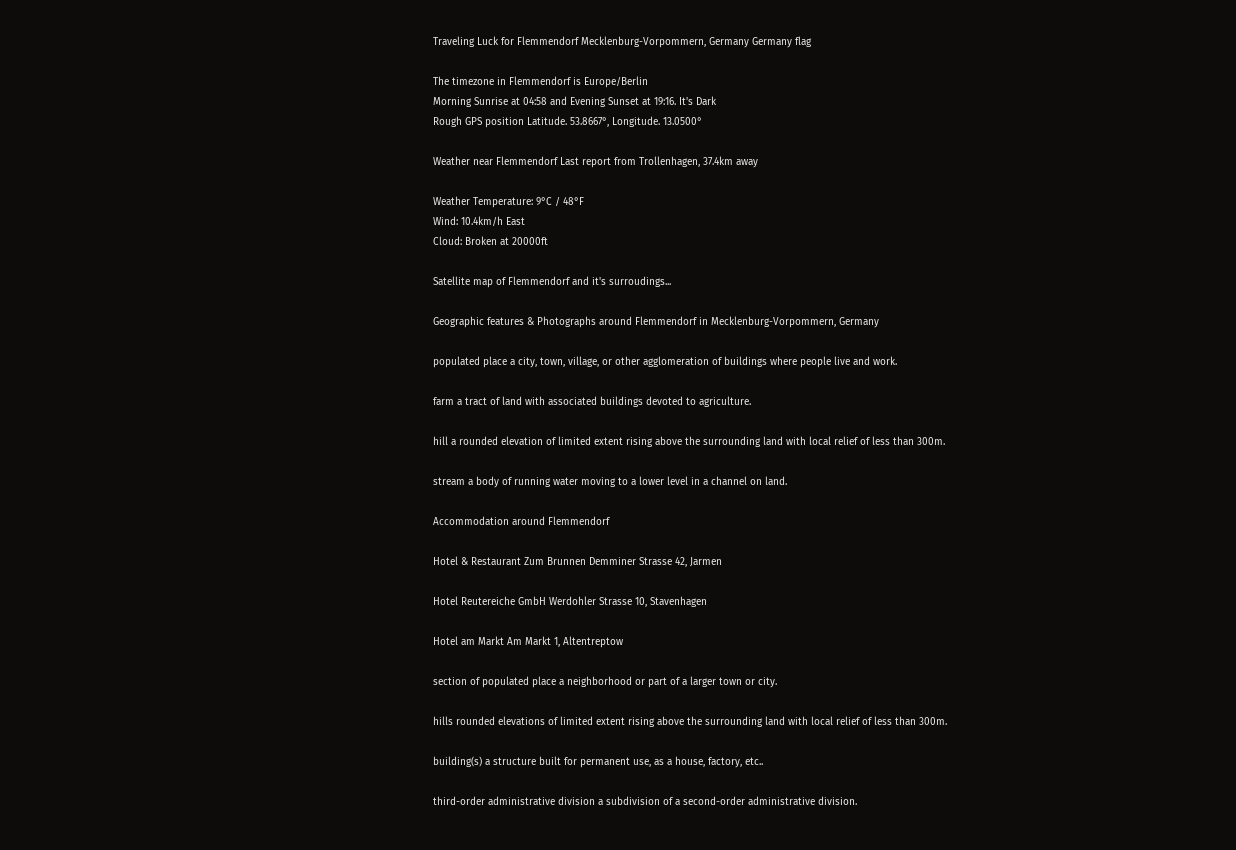Traveling Luck for Flemmendorf Mecklenburg-Vorpommern, Germany Germany flag

The timezone in Flemmendorf is Europe/Berlin
Morning Sunrise at 04:58 and Evening Sunset at 19:16. It's Dark
Rough GPS position Latitude. 53.8667°, Longitude. 13.0500°

Weather near Flemmendorf Last report from Trollenhagen, 37.4km away

Weather Temperature: 9°C / 48°F
Wind: 10.4km/h East
Cloud: Broken at 20000ft

Satellite map of Flemmendorf and it's surroudings...

Geographic features & Photographs around Flemmendorf in Mecklenburg-Vorpommern, Germany

populated place a city, town, village, or other agglomeration of buildings where people live and work.

farm a tract of land with associated buildings devoted to agriculture.

hill a rounded elevation of limited extent rising above the surrounding land with local relief of less than 300m.

stream a body of running water moving to a lower level in a channel on land.

Accommodation around Flemmendorf

Hotel & Restaurant Zum Brunnen Demminer Strasse 42, Jarmen

Hotel Reutereiche GmbH Werdohler Strasse 10, Stavenhagen

Hotel am Markt Am Markt 1, Altentreptow

section of populated place a neighborhood or part of a larger town or city.

hills rounded elevations of limited extent rising above the surrounding land with local relief of less than 300m.

building(s) a structure built for permanent use, as a house, factory, etc..

third-order administrative division a subdivision of a second-order administrative division.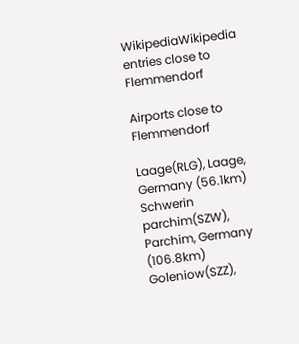WikipediaWikipedia entries close to Flemmendorf

Airports close to Flemmendorf

Laage(RLG), Laage, Germany (56.1km)
Schwerin parchim(SZW), Parchim, Germany (106.8km)
Goleniow(SZZ),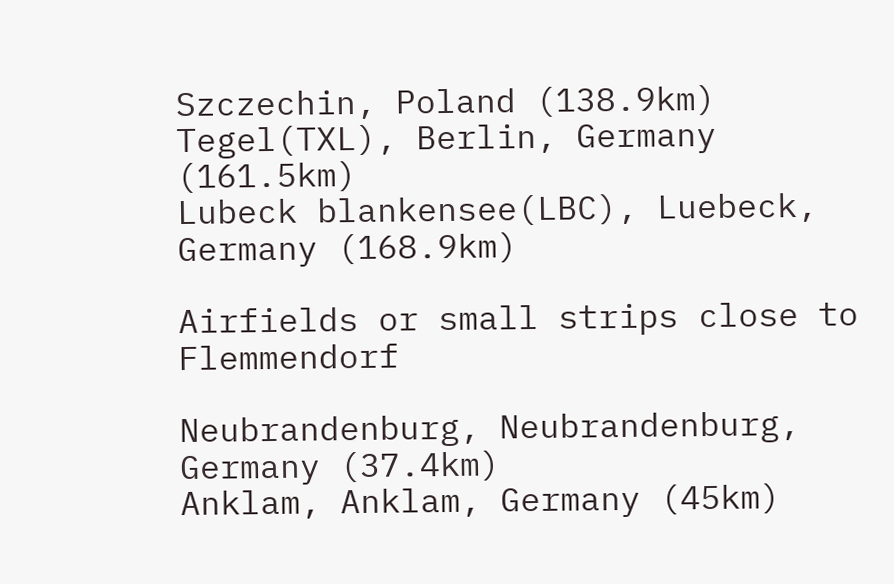Szczechin, Poland (138.9km)
Tegel(TXL), Berlin, Germany (161.5km)
Lubeck blankensee(LBC), Luebeck, Germany (168.9km)

Airfields or small strips close to Flemmendorf

Neubrandenburg, Neubrandenburg, Germany (37.4km)
Anklam, Anklam, Germany (45km)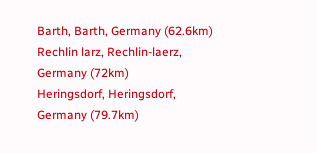Barth, Barth, Germany (62.6km)
Rechlin larz, Rechlin-laerz, Germany (72km)
Heringsdorf, Heringsdorf, Germany (79.7km)